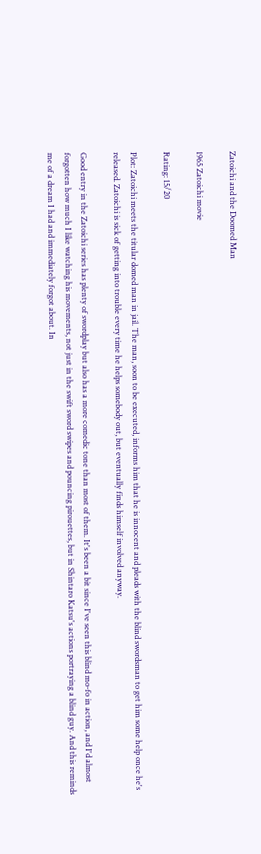Zatoichi and the Doomed Man

1965 Zatoichi movie

Rating: 15/20

Plot: Zatoichi meets the titular domed man in jail. The man, soon to be executed, informs him that he is innocent and pleads with the blind swordsman to get him some help once he's released. Zatoichi is sick of getting into trouble every time he helps somebody out, but eventually finds himself involved anyway.

Good entry in the Zatoichi series has plenty of swordplay but also has a more comedic tone than most of them. It's been a bit since I've seen this blind mo-fo in action, and I'd almost forgotten how much I like watching his movements, not just in the swift sword swipes and pouncing pirouettes, but in Shintaro Katsu's actions portraying a blind guy. And this reminds me of a dream I had and immediately forgot about. In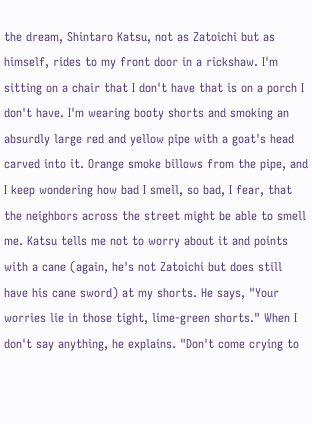the dream, Shintaro Katsu, not as Zatoichi but as himself, rides to my front door in a rickshaw. I'm sitting on a chair that I don't have that is on a porch I don't have. I'm wearing booty shorts and smoking an absurdly large red and yellow pipe with a goat's head carved into it. Orange smoke billows from the pipe, and I keep wondering how bad I smell, so bad, I fear, that the neighbors across the street might be able to smell me. Katsu tells me not to worry about it and points with a cane (again, he's not Zatoichi but does still have his cane sword) at my shorts. He says, "Your worries lie in those tight, lime-green shorts." When I don't say anything, he explains. "Don't come crying to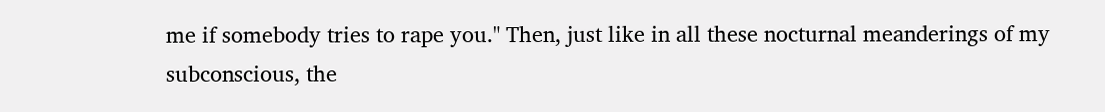me if somebody tries to rape you." Then, just like in all these nocturnal meanderings of my subconscious, the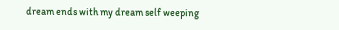dream ends with my dream self weeping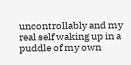uncontrollably and my real self waking up in a puddle of my own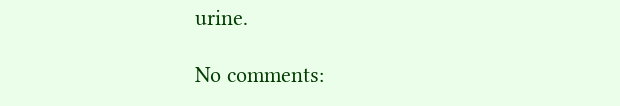urine.

No comments: